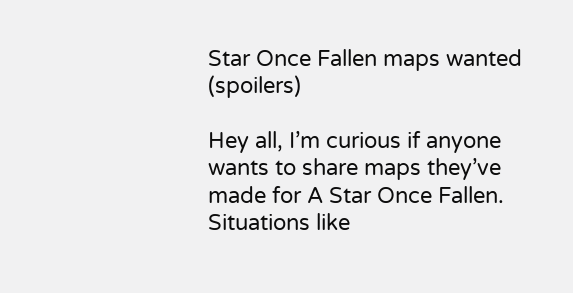Star Once Fallen maps wanted (spoilers)

Hey all, I’m curious if anyone wants to share maps they’ve made for A Star Once Fallen. Situations like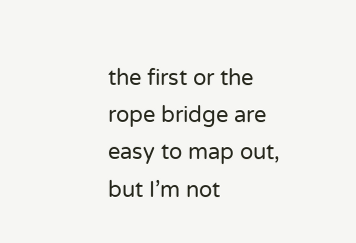the first or the rope bridge are easy to map out, but I’m not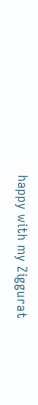happy with my Ziggurat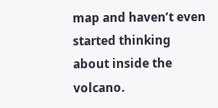map and haven’t even started thinking about inside the volcano.